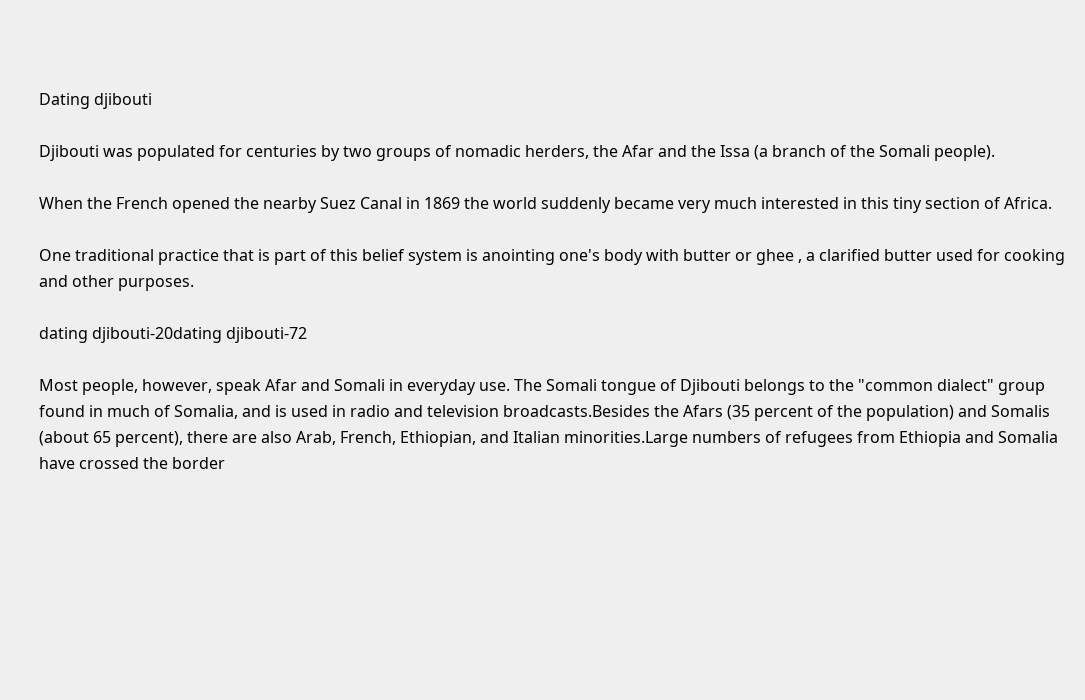Dating djibouti

Djibouti was populated for centuries by two groups of nomadic herders, the Afar and the Issa (a branch of the Somali people).

When the French opened the nearby Suez Canal in 1869 the world suddenly became very much interested in this tiny section of Africa.

One traditional practice that is part of this belief system is anointing one's body with butter or ghee , a clarified butter used for cooking and other purposes.

dating djibouti-20dating djibouti-72

Most people, however, speak Afar and Somali in everyday use. The Somali tongue of Djibouti belongs to the "common dialect" group found in much of Somalia, and is used in radio and television broadcasts.Besides the Afars (35 percent of the population) and Somalis (about 65 percent), there are also Arab, French, Ethiopian, and Italian minorities.Large numbers of refugees from Ethiopia and Somalia have crossed the border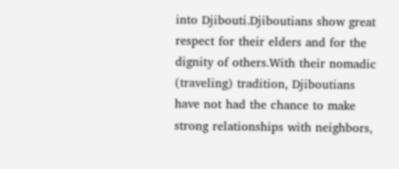into Djibouti.Djiboutians show great respect for their elders and for the dignity of others.With their nomadic (traveling) tradition, Djiboutians have not had the chance to make strong relationships with neighbors,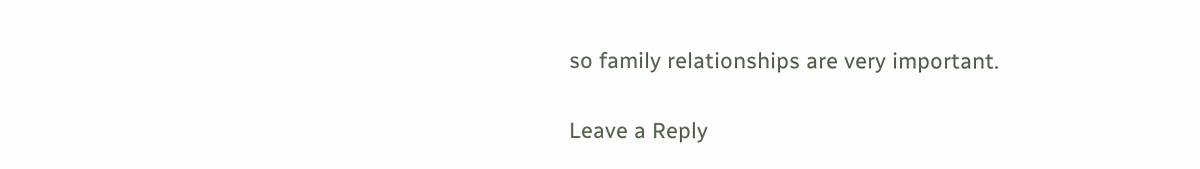so family relationships are very important.

Leave a Reply